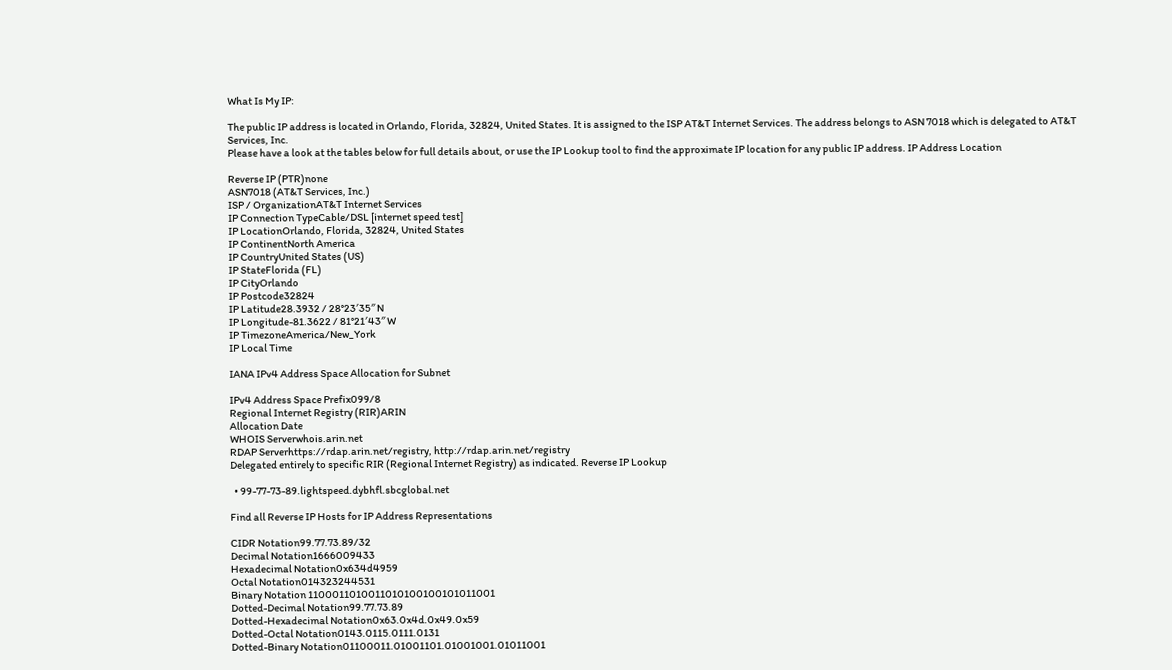What Is My IP:

The public IP address is located in Orlando, Florida, 32824, United States. It is assigned to the ISP AT&T Internet Services. The address belongs to ASN 7018 which is delegated to AT&T Services, Inc.
Please have a look at the tables below for full details about, or use the IP Lookup tool to find the approximate IP location for any public IP address. IP Address Location

Reverse IP (PTR)none
ASN7018 (AT&T Services, Inc.)
ISP / OrganizationAT&T Internet Services
IP Connection TypeCable/DSL [internet speed test]
IP LocationOrlando, Florida, 32824, United States
IP ContinentNorth America
IP CountryUnited States (US)
IP StateFlorida (FL)
IP CityOrlando
IP Postcode32824
IP Latitude28.3932 / 28°23′35″ N
IP Longitude-81.3622 / 81°21′43″ W
IP TimezoneAmerica/New_York
IP Local Time

IANA IPv4 Address Space Allocation for Subnet

IPv4 Address Space Prefix099/8
Regional Internet Registry (RIR)ARIN
Allocation Date
WHOIS Serverwhois.arin.net
RDAP Serverhttps://rdap.arin.net/registry, http://rdap.arin.net/registry
Delegated entirely to specific RIR (Regional Internet Registry) as indicated. Reverse IP Lookup

  • 99-77-73-89.lightspeed.dybhfl.sbcglobal.net

Find all Reverse IP Hosts for IP Address Representations

CIDR Notation99.77.73.89/32
Decimal Notation1666009433
Hexadecimal Notation0x634d4959
Octal Notation014323244531
Binary Notation 1100011010011010100100101011001
Dotted-Decimal Notation99.77.73.89
Dotted-Hexadecimal Notation0x63.0x4d.0x49.0x59
Dotted-Octal Notation0143.0115.0111.0131
Dotted-Binary Notation01100011.01001101.01001001.01011001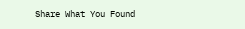Share What You Found